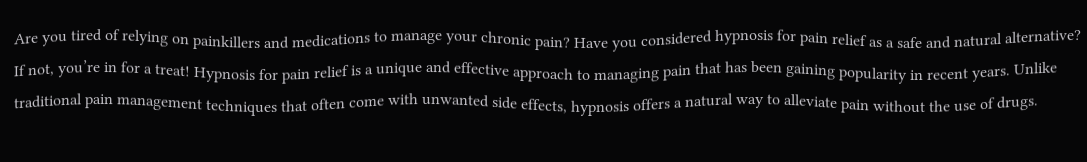Are you tired of relying on painkillers and medications to manage your chronic pain? Have you considered hypnosis for pain relief as a safe and natural alternative? If not, you’re in for a treat! Hypnosis for pain relief is a unique and effective approach to managing pain that has been gaining popularity in recent years. Unlike traditional pain management techniques that often come with unwanted side effects, hypnosis offers a natural way to alleviate pain without the use of drugs.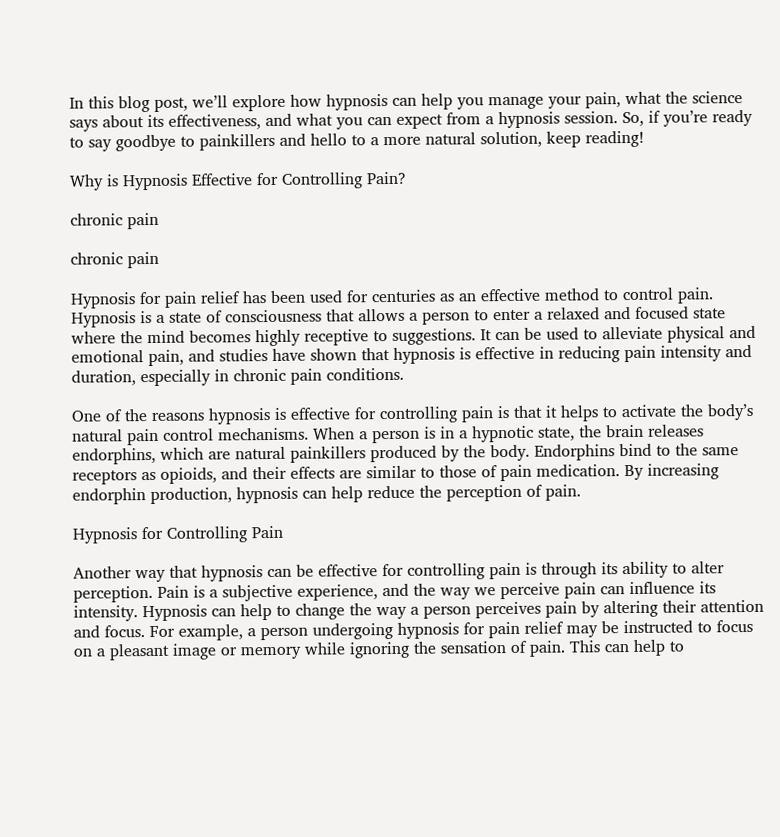In this blog post, we’ll explore how hypnosis can help you manage your pain, what the science says about its effectiveness, and what you can expect from a hypnosis session. So, if you’re ready to say goodbye to painkillers and hello to a more natural solution, keep reading!

Why is Hypnosis Effective for Controlling Pain?

chronic pain

chronic pain

Hypnosis for pain relief has been used for centuries as an effective method to control pain. Hypnosis is a state of consciousness that allows a person to enter a relaxed and focused state where the mind becomes highly receptive to suggestions. It can be used to alleviate physical and emotional pain, and studies have shown that hypnosis is effective in reducing pain intensity and duration, especially in chronic pain conditions.

One of the reasons hypnosis is effective for controlling pain is that it helps to activate the body’s natural pain control mechanisms. When a person is in a hypnotic state, the brain releases endorphins, which are natural painkillers produced by the body. Endorphins bind to the same receptors as opioids, and their effects are similar to those of pain medication. By increasing endorphin production, hypnosis can help reduce the perception of pain.

Hypnosis for Controlling Pain

Another way that hypnosis can be effective for controlling pain is through its ability to alter perception. Pain is a subjective experience, and the way we perceive pain can influence its intensity. Hypnosis can help to change the way a person perceives pain by altering their attention and focus. For example, a person undergoing hypnosis for pain relief may be instructed to focus on a pleasant image or memory while ignoring the sensation of pain. This can help to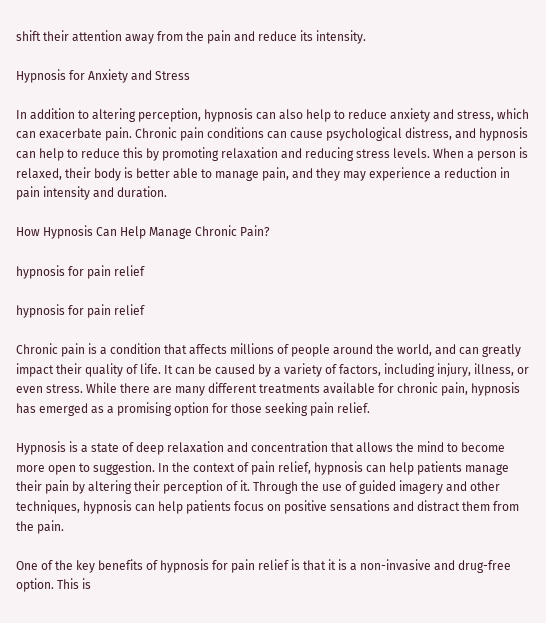shift their attention away from the pain and reduce its intensity.

Hypnosis for Anxiety and Stress

In addition to altering perception, hypnosis can also help to reduce anxiety and stress, which can exacerbate pain. Chronic pain conditions can cause psychological distress, and hypnosis can help to reduce this by promoting relaxation and reducing stress levels. When a person is relaxed, their body is better able to manage pain, and they may experience a reduction in pain intensity and duration.

How Hypnosis Can Help Manage Chronic Pain?

hypnosis for pain relief

hypnosis for pain relief

Chronic pain is a condition that affects millions of people around the world, and can greatly impact their quality of life. It can be caused by a variety of factors, including injury, illness, or even stress. While there are many different treatments available for chronic pain, hypnosis has emerged as a promising option for those seeking pain relief.

Hypnosis is a state of deep relaxation and concentration that allows the mind to become more open to suggestion. In the context of pain relief, hypnosis can help patients manage their pain by altering their perception of it. Through the use of guided imagery and other techniques, hypnosis can help patients focus on positive sensations and distract them from the pain.

One of the key benefits of hypnosis for pain relief is that it is a non-invasive and drug-free option. This is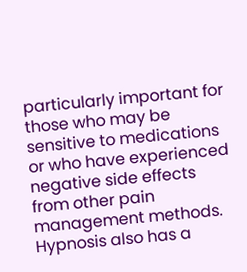particularly important for those who may be sensitive to medications or who have experienced negative side effects from other pain management methods. Hypnosis also has a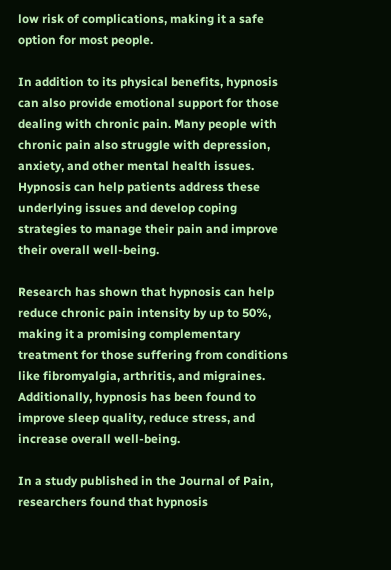low risk of complications, making it a safe option for most people.

In addition to its physical benefits, hypnosis can also provide emotional support for those dealing with chronic pain. Many people with chronic pain also struggle with depression, anxiety, and other mental health issues. Hypnosis can help patients address these underlying issues and develop coping strategies to manage their pain and improve their overall well-being.

Research has shown that hypnosis can help reduce chronic pain intensity by up to 50%, making it a promising complementary treatment for those suffering from conditions like fibromyalgia, arthritis, and migraines. Additionally, hypnosis has been found to improve sleep quality, reduce stress, and increase overall well-being.

In a study published in the Journal of Pain, researchers found that hypnosis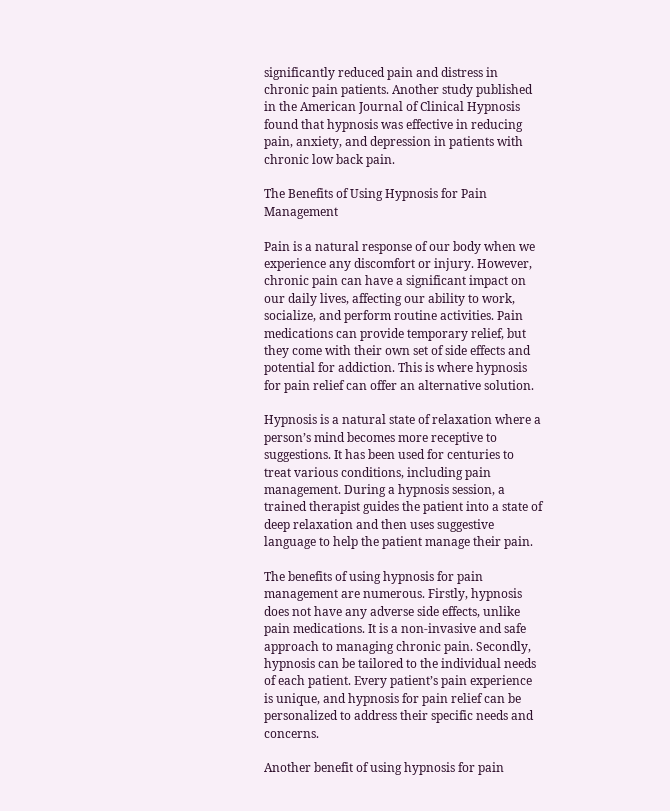significantly reduced pain and distress in chronic pain patients. Another study published in the American Journal of Clinical Hypnosis found that hypnosis was effective in reducing pain, anxiety, and depression in patients with chronic low back pain.

The Benefits of Using Hypnosis for Pain Management

Pain is a natural response of our body when we experience any discomfort or injury. However, chronic pain can have a significant impact on our daily lives, affecting our ability to work, socialize, and perform routine activities. Pain medications can provide temporary relief, but they come with their own set of side effects and potential for addiction. This is where hypnosis for pain relief can offer an alternative solution.

Hypnosis is a natural state of relaxation where a person’s mind becomes more receptive to suggestions. It has been used for centuries to treat various conditions, including pain management. During a hypnosis session, a trained therapist guides the patient into a state of deep relaxation and then uses suggestive language to help the patient manage their pain.

The benefits of using hypnosis for pain management are numerous. Firstly, hypnosis does not have any adverse side effects, unlike pain medications. It is a non-invasive and safe approach to managing chronic pain. Secondly, hypnosis can be tailored to the individual needs of each patient. Every patient’s pain experience is unique, and hypnosis for pain relief can be personalized to address their specific needs and concerns.

Another benefit of using hypnosis for pain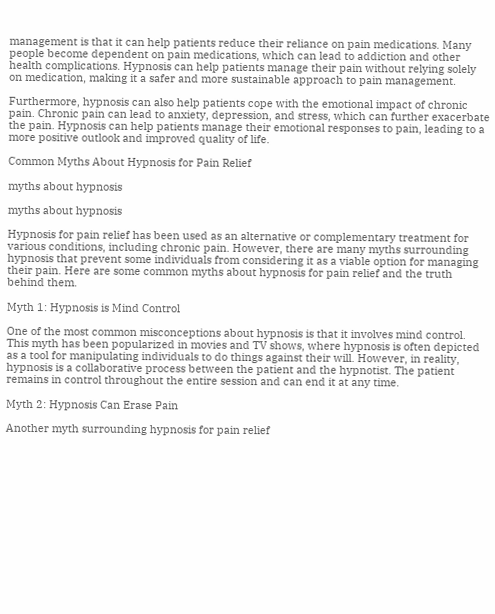management is that it can help patients reduce their reliance on pain medications. Many people become dependent on pain medications, which can lead to addiction and other health complications. Hypnosis can help patients manage their pain without relying solely on medication, making it a safer and more sustainable approach to pain management.

Furthermore, hypnosis can also help patients cope with the emotional impact of chronic pain. Chronic pain can lead to anxiety, depression, and stress, which can further exacerbate the pain. Hypnosis can help patients manage their emotional responses to pain, leading to a more positive outlook and improved quality of life.

Common Myths About Hypnosis for Pain Relief

myths about hypnosis

myths about hypnosis

Hypnosis for pain relief has been used as an alternative or complementary treatment for various conditions, including chronic pain. However, there are many myths surrounding hypnosis that prevent some individuals from considering it as a viable option for managing their pain. Here are some common myths about hypnosis for pain relief and the truth behind them.

Myth 1: Hypnosis is Mind Control

One of the most common misconceptions about hypnosis is that it involves mind control. This myth has been popularized in movies and TV shows, where hypnosis is often depicted as a tool for manipulating individuals to do things against their will. However, in reality, hypnosis is a collaborative process between the patient and the hypnotist. The patient remains in control throughout the entire session and can end it at any time.

Myth 2: Hypnosis Can Erase Pain

Another myth surrounding hypnosis for pain relief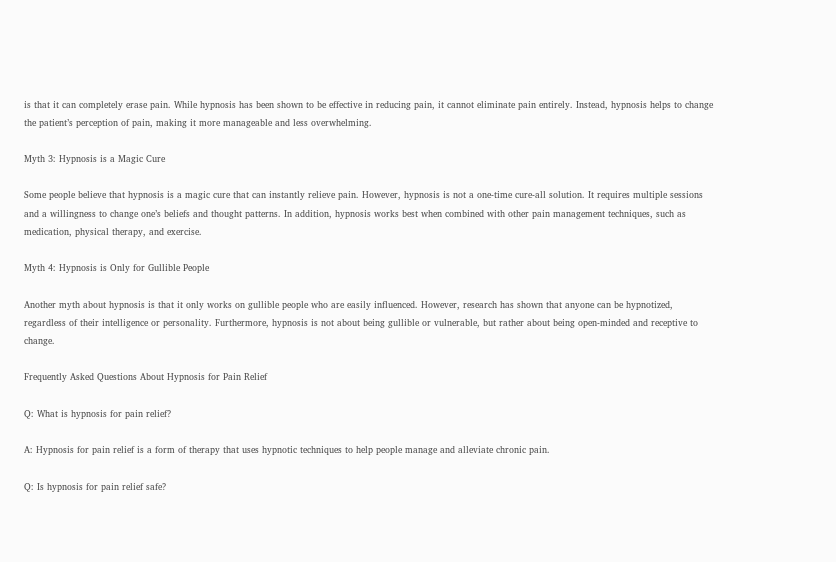is that it can completely erase pain. While hypnosis has been shown to be effective in reducing pain, it cannot eliminate pain entirely. Instead, hypnosis helps to change the patient’s perception of pain, making it more manageable and less overwhelming.

Myth 3: Hypnosis is a Magic Cure

Some people believe that hypnosis is a magic cure that can instantly relieve pain. However, hypnosis is not a one-time cure-all solution. It requires multiple sessions and a willingness to change one’s beliefs and thought patterns. In addition, hypnosis works best when combined with other pain management techniques, such as medication, physical therapy, and exercise.

Myth 4: Hypnosis is Only for Gullible People

Another myth about hypnosis is that it only works on gullible people who are easily influenced. However, research has shown that anyone can be hypnotized, regardless of their intelligence or personality. Furthermore, hypnosis is not about being gullible or vulnerable, but rather about being open-minded and receptive to change.

Frequently Asked Questions About Hypnosis for Pain Relief

Q: What is hypnosis for pain relief?

A: Hypnosis for pain relief is a form of therapy that uses hypnotic techniques to help people manage and alleviate chronic pain.

Q: Is hypnosis for pain relief safe?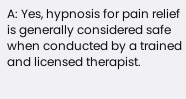A: Yes, hypnosis for pain relief is generally considered safe when conducted by a trained and licensed therapist.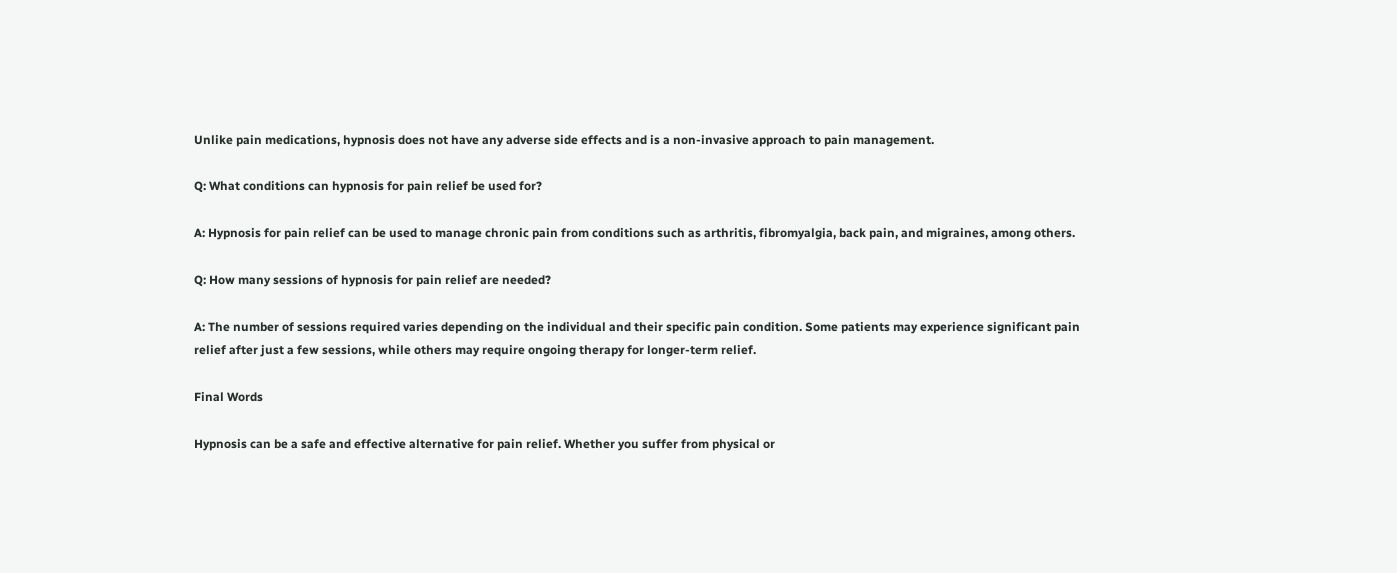Unlike pain medications, hypnosis does not have any adverse side effects and is a non-invasive approach to pain management.

Q: What conditions can hypnosis for pain relief be used for?

A: Hypnosis for pain relief can be used to manage chronic pain from conditions such as arthritis, fibromyalgia, back pain, and migraines, among others.

Q: How many sessions of hypnosis for pain relief are needed?

A: The number of sessions required varies depending on the individual and their specific pain condition. Some patients may experience significant pain relief after just a few sessions, while others may require ongoing therapy for longer-term relief.

Final Words

Hypnosis can be a safe and effective alternative for pain relief. Whether you suffer from physical or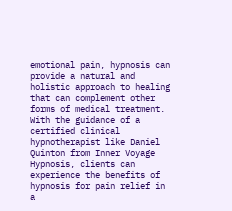emotional pain, hypnosis can provide a natural and holistic approach to healing that can complement other forms of medical treatment. With the guidance of a certified clinical hypnotherapist like Daniel Quinton from Inner Voyage Hypnosis, clients can experience the benefits of hypnosis for pain relief in a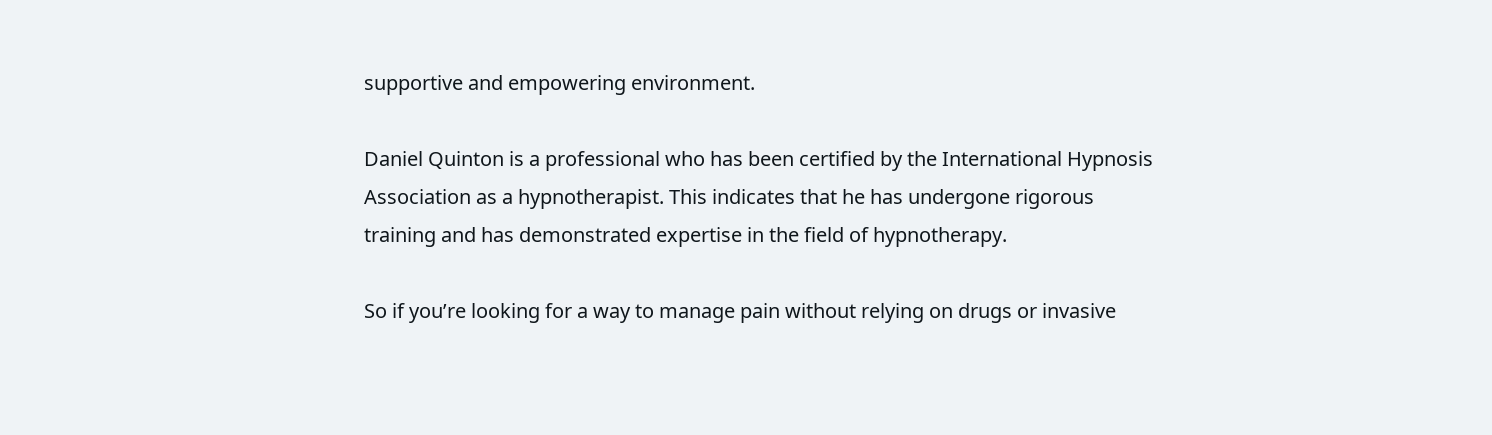supportive and empowering environment.

Daniel Quinton is a professional who has been certified by the International Hypnosis Association as a hypnotherapist. This indicates that he has undergone rigorous training and has demonstrated expertise in the field of hypnotherapy.

So if you’re looking for a way to manage pain without relying on drugs or invasive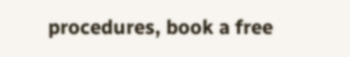procedures, book a free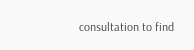consultation to find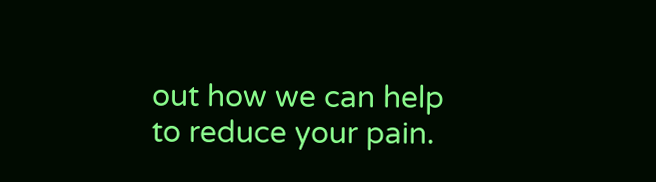out how we can help to reduce your pain.